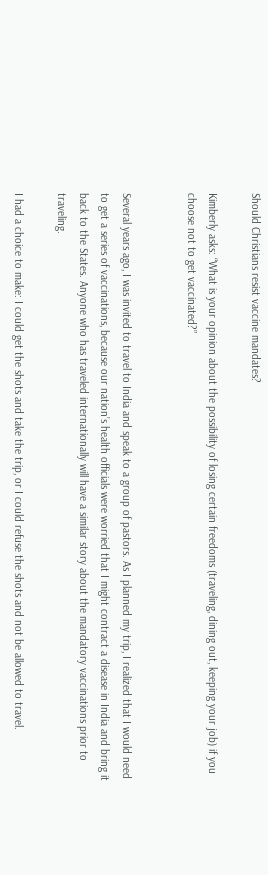Should Christians resist vaccine mandates?

Kimberly asks: “What is your opinion about the possibility of losing certain freedoms (traveling, dining out, keeping your job) if you choose not to get vaccinated?”


Several years ago, I was invited to travel to India and speak to a group of pastors. As I planned my trip, I realized that I would need to get a series of vaccinations, because our nation’s health officials were worried that I might contract a disease in India and bring it back to the States. Anyone who has traveled internationally will have a similar story about the mandatory vaccinations prior to traveling.

I had a choice to make: I could get the shots and take the trip, or I could refuse the shots and not be allowed to travel.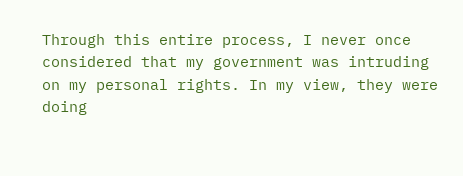Through this entire process, I never once considered that my government was intruding on my personal rights. In my view, they were doing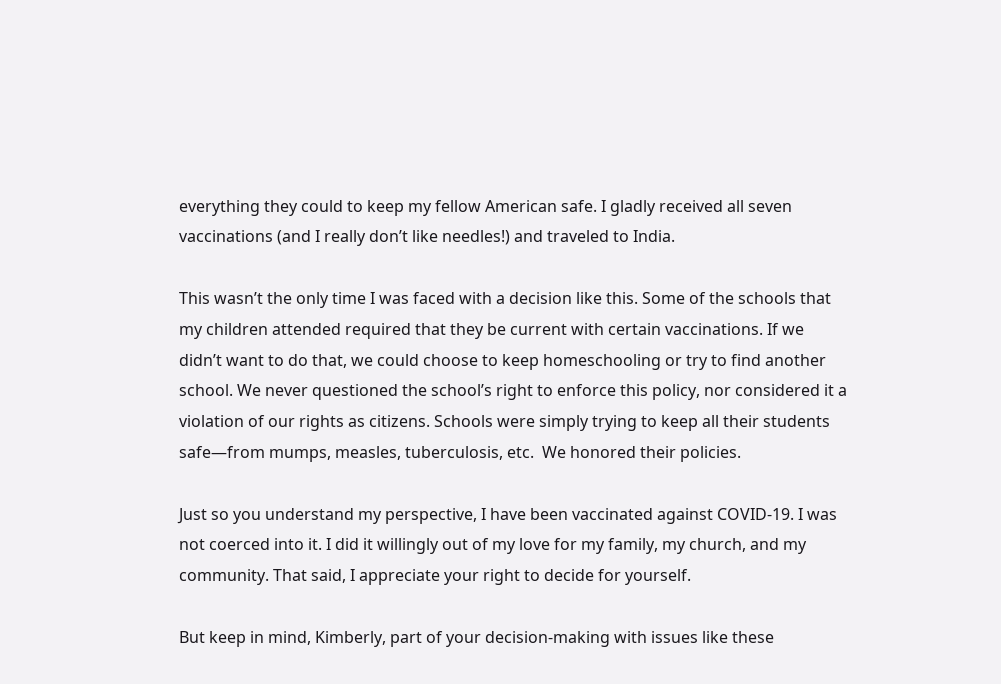everything they could to keep my fellow American safe. I gladly received all seven vaccinations (and I really don’t like needles!) and traveled to India.

This wasn’t the only time I was faced with a decision like this. Some of the schools that my children attended required that they be current with certain vaccinations. If we didn’t want to do that, we could choose to keep homeschooling or try to find another school. We never questioned the school’s right to enforce this policy, nor considered it a violation of our rights as citizens. Schools were simply trying to keep all their students safe—from mumps, measles, tuberculosis, etc.  We honored their policies.

Just so you understand my perspective, I have been vaccinated against COVID-19. I was not coerced into it. I did it willingly out of my love for my family, my church, and my community. That said, I appreciate your right to decide for yourself.

But keep in mind, Kimberly, part of your decision-making with issues like these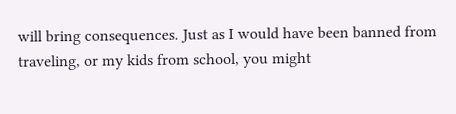will bring consequences. Just as I would have been banned from traveling, or my kids from school, you might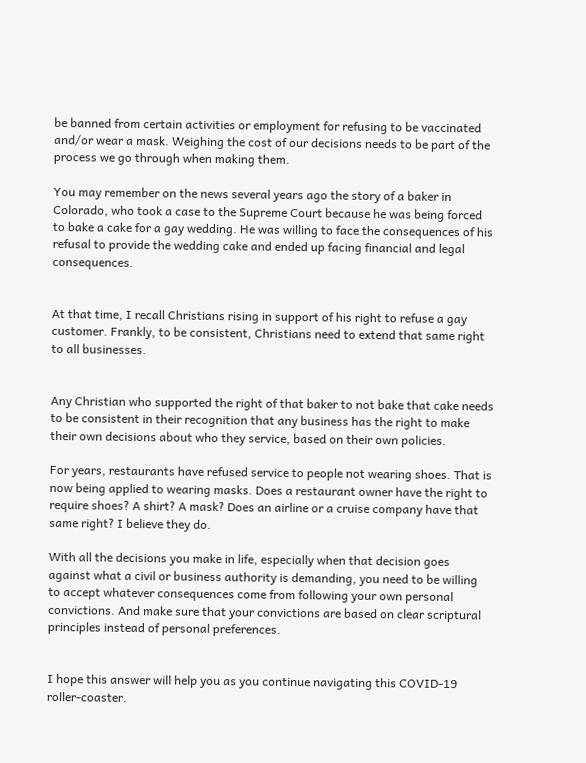be banned from certain activities or employment for refusing to be vaccinated and/or wear a mask. Weighing the cost of our decisions needs to be part of the process we go through when making them.

You may remember on the news several years ago the story of a baker in Colorado, who took a case to the Supreme Court because he was being forced to bake a cake for a gay wedding. He was willing to face the consequences of his refusal to provide the wedding cake and ended up facing financial and legal consequences.


At that time, I recall Christians rising in support of his right to refuse a gay customer. Frankly, to be consistent, Christians need to extend that same right to all businesses.


Any Christian who supported the right of that baker to not bake that cake needs to be consistent in their recognition that any business has the right to make their own decisions about who they service, based on their own policies.

For years, restaurants have refused service to people not wearing shoes. That is now being applied to wearing masks. Does a restaurant owner have the right to require shoes? A shirt? A mask? Does an airline or a cruise company have that same right? I believe they do.

With all the decisions you make in life, especially when that decision goes against what a civil or business authority is demanding, you need to be willing to accept whatever consequences come from following your own personal convictions. And make sure that your convictions are based on clear scriptural principles instead of personal preferences.


I hope this answer will help you as you continue navigating this COVID-19 roller-coaster.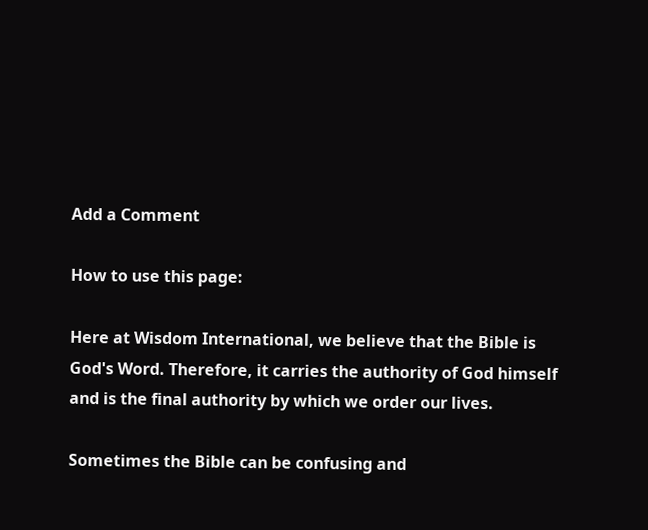Add a Comment

How to use this page:

Here at Wisdom International, we believe that the Bible is God's Word. Therefore, it carries the authority of God himself and is the final authority by which we order our lives.

Sometimes the Bible can be confusing and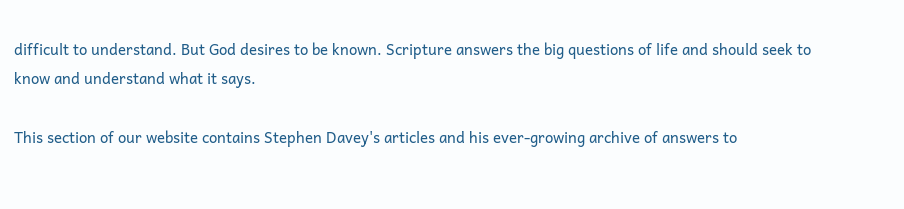difficult to understand. But God desires to be known. Scripture answers the big questions of life and should seek to know and understand what it says.

This section of our website contains Stephen Davey's articles and his ever-growing archive of answers to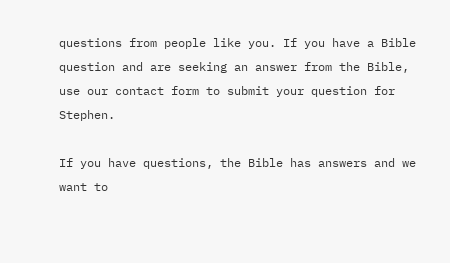questions from people like you. If you have a Bible question and are seeking an answer from the Bible, use our contact form to submit your question for Stephen.

If you have questions, the Bible has answers and we want to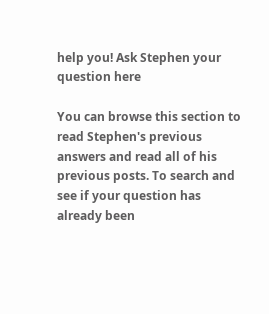help you! Ask Stephen your question here

You can browse this section to read Stephen's previous answers and read all of his previous posts. To search and see if your question has already been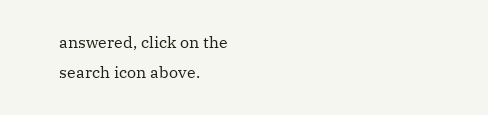answered, click on the search icon above.